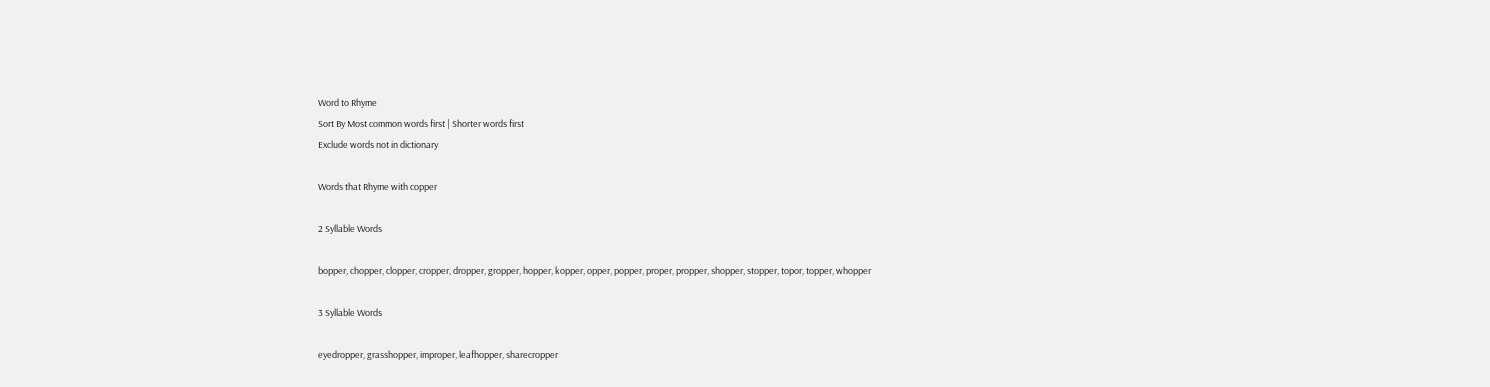Word to Rhyme
Sort By Most common words first | Shorter words first
Exclude words not in dictionary

Words that Rhyme with copper

2 Syllable Words

bopper, chopper, clopper, cropper, dropper, gropper, hopper, kopper, opper, popper, proper, propper, shopper, stopper, topor, topper, whopper

3 Syllable Words

eyedropper, grasshopper, improper, leafhopper, sharecropper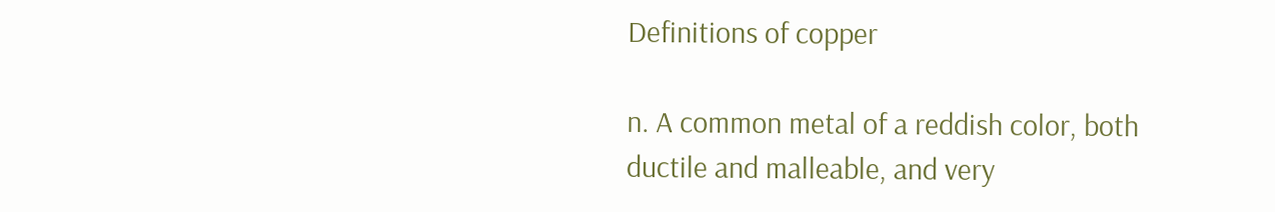Definitions of copper

n. A common metal of a reddish color, both ductile and malleable, and very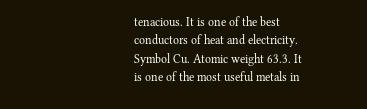tenacious. It is one of the best conductors of heat and electricity. Symbol Cu. Atomic weight 63.3. It is one of the most useful metals in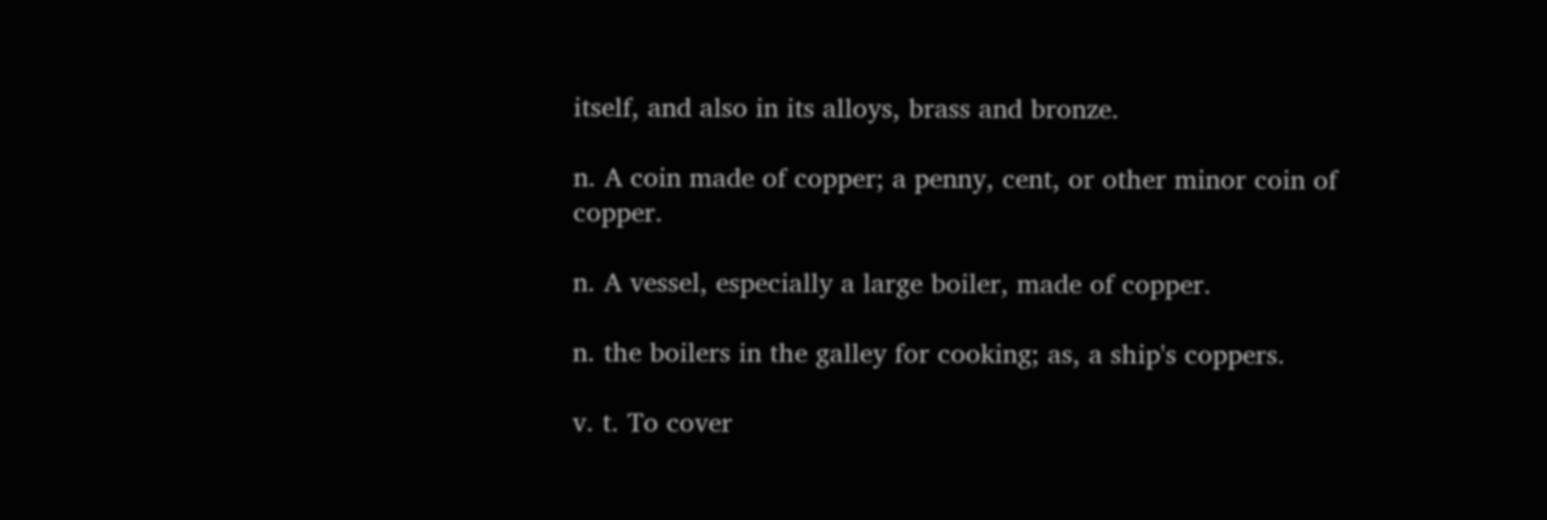itself, and also in its alloys, brass and bronze.

n. A coin made of copper; a penny, cent, or other minor coin of copper.

n. A vessel, especially a large boiler, made of copper.

n. the boilers in the galley for cooking; as, a ship's coppers.

v. t. To cover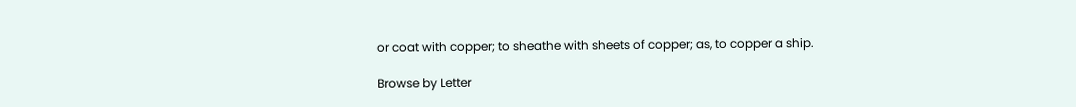or coat with copper; to sheathe with sheets of copper; as, to copper a ship.

Browse by Letter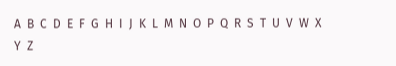A  B  C  D  E  F  G  H  I  J  K  L  M  N  O  P  Q  R  S  T  U  V  W  X  Y  Z